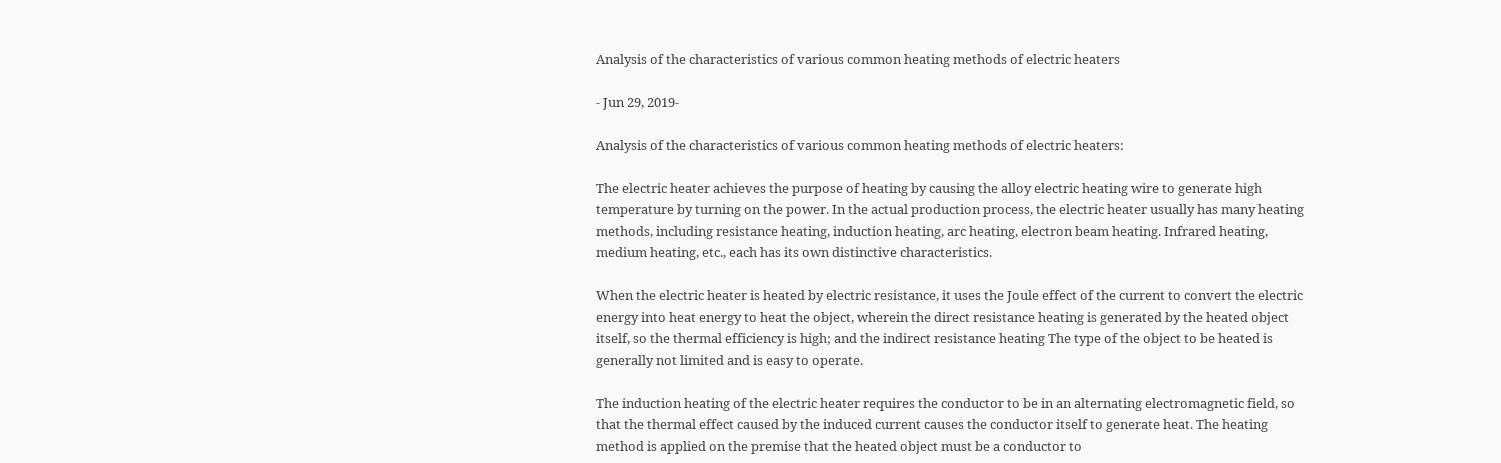Analysis of the characteristics of various common heating methods of electric heaters

- Jun 29, 2019-

Analysis of the characteristics of various common heating methods of electric heaters:

The electric heater achieves the purpose of heating by causing the alloy electric heating wire to generate high temperature by turning on the power. In the actual production process, the electric heater usually has many heating methods, including resistance heating, induction heating, arc heating, electron beam heating. Infrared heating, medium heating, etc., each has its own distinctive characteristics.

When the electric heater is heated by electric resistance, it uses the Joule effect of the current to convert the electric energy into heat energy to heat the object, wherein the direct resistance heating is generated by the heated object itself, so the thermal efficiency is high; and the indirect resistance heating The type of the object to be heated is generally not limited and is easy to operate.

The induction heating of the electric heater requires the conductor to be in an alternating electromagnetic field, so that the thermal effect caused by the induced current causes the conductor itself to generate heat. The heating method is applied on the premise that the heated object must be a conductor to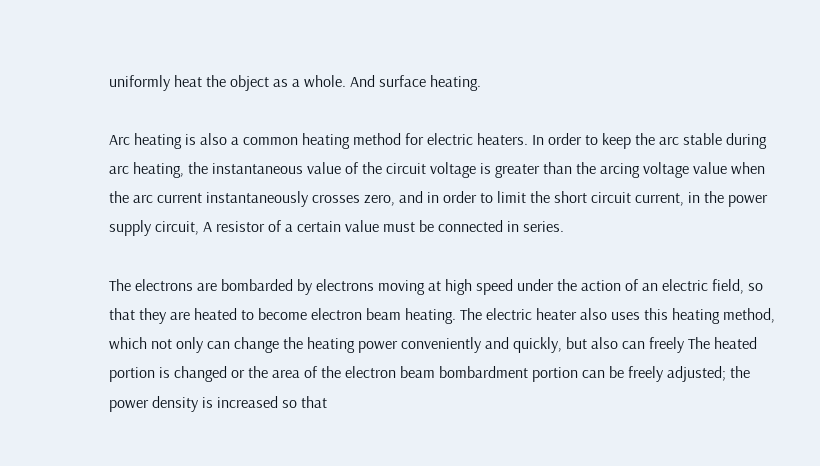uniformly heat the object as a whole. And surface heating.

Arc heating is also a common heating method for electric heaters. In order to keep the arc stable during arc heating, the instantaneous value of the circuit voltage is greater than the arcing voltage value when the arc current instantaneously crosses zero, and in order to limit the short circuit current, in the power supply circuit, A resistor of a certain value must be connected in series.

The electrons are bombarded by electrons moving at high speed under the action of an electric field, so that they are heated to become electron beam heating. The electric heater also uses this heating method, which not only can change the heating power conveniently and quickly, but also can freely The heated portion is changed or the area of the electron beam bombardment portion can be freely adjusted; the power density is increased so that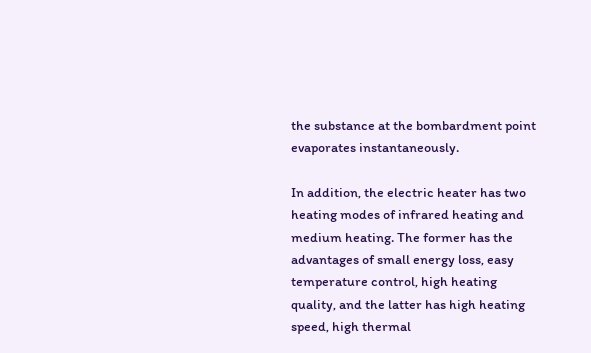the substance at the bombardment point evaporates instantaneously.

In addition, the electric heater has two heating modes of infrared heating and medium heating. The former has the advantages of small energy loss, easy temperature control, high heating quality, and the latter has high heating speed, high thermal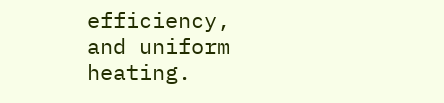efficiency, and uniform heating.